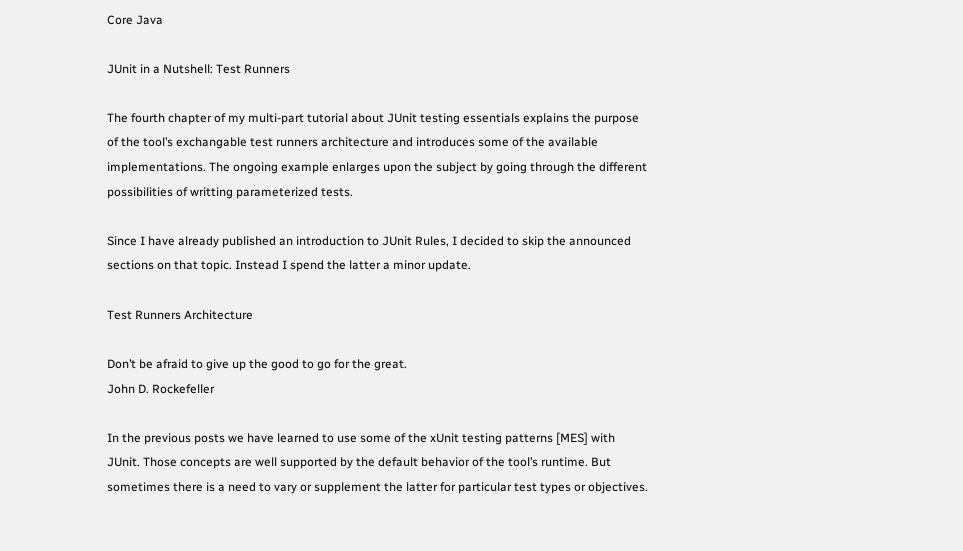Core Java

JUnit in a Nutshell: Test Runners

The fourth chapter of my multi-part tutorial about JUnit testing essentials explains the purpose of the tool’s exchangable test runners architecture and introduces some of the available implementations. The ongoing example enlarges upon the subject by going through the different possibilities of writting parameterized tests.

Since I have already published an introduction to JUnit Rules, I decided to skip the announced sections on that topic. Instead I spend the latter a minor update.

Test Runners Architecture

Don’t be afraid to give up the good to go for the great.
John D. Rockefeller

In the previous posts we have learned to use some of the xUnit testing patterns [MES] with JUnit. Those concepts are well supported by the default behavior of the tool’s runtime. But sometimes there is a need to vary or supplement the latter for particular test types or objectives.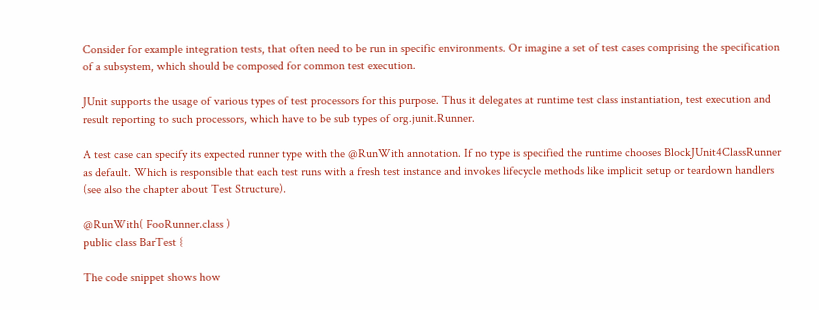Consider for example integration tests, that often need to be run in specific environments. Or imagine a set of test cases comprising the specification of a subsystem, which should be composed for common test execution.

JUnit supports the usage of various types of test processors for this purpose. Thus it delegates at runtime test class instantiation, test execution and result reporting to such processors, which have to be sub types of org.junit.Runner.

A test case can specify its expected runner type with the @RunWith annotation. If no type is specified the runtime chooses BlockJUnit4ClassRunner as default. Which is responsible that each test runs with a fresh test instance and invokes lifecycle methods like implicit setup or teardown handlers (see also the chapter about Test Structure).

@RunWith( FooRunner.class )
public class BarTest {

The code snippet shows how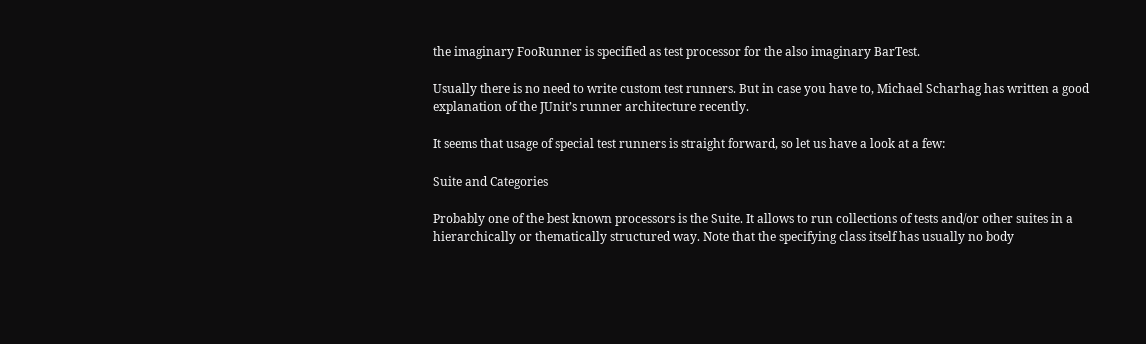the imaginary FooRunner is specified as test processor for the also imaginary BarTest.

Usually there is no need to write custom test runners. But in case you have to, Michael Scharhag has written a good explanation of the JUnit’s runner architecture recently.

It seems that usage of special test runners is straight forward, so let us have a look at a few:

Suite and Categories

Probably one of the best known processors is the Suite. It allows to run collections of tests and/or other suites in a hierarchically or thematically structured way. Note that the specifying class itself has usually no body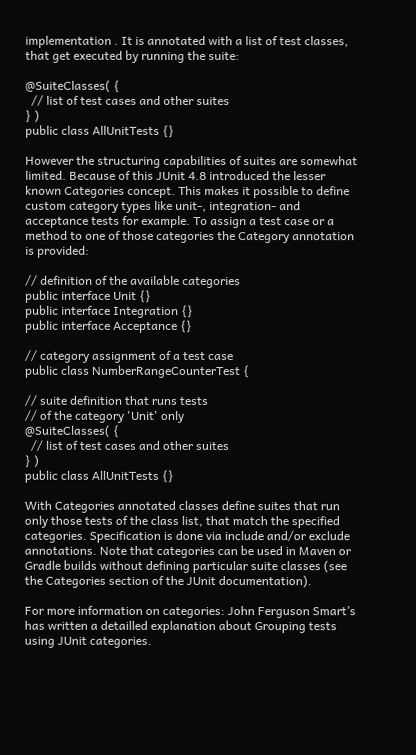implementation . It is annotated with a list of test classes, that get executed by running the suite:

@SuiteClasses( {
  // list of test cases and other suites
} )
public class AllUnitTests {}

However the structuring capabilities of suites are somewhat limited. Because of this JUnit 4.8 introduced the lesser known Categories concept. This makes it possible to define custom category types like unit-, integration- and acceptance tests for example. To assign a test case or a method to one of those categories the Category annotation is provided:

// definition of the available categories
public interface Unit {}
public interface Integration {}
public interface Acceptance {}

// category assignment of a test case
public class NumberRangeCounterTest {

// suite definition that runs tests
// of the category 'Unit' only
@SuiteClasses( {
  // list of test cases and other suites
} )
public class AllUnitTests {}

With Categories annotated classes define suites that run only those tests of the class list, that match the specified categories. Specification is done via include and/or exclude annotations. Note that categories can be used in Maven or Gradle builds without defining particular suite classes (see the Categories section of the JUnit documentation).

For more information on categories: John Ferguson Smart’s has written a detailled explanation about Grouping tests using JUnit categories.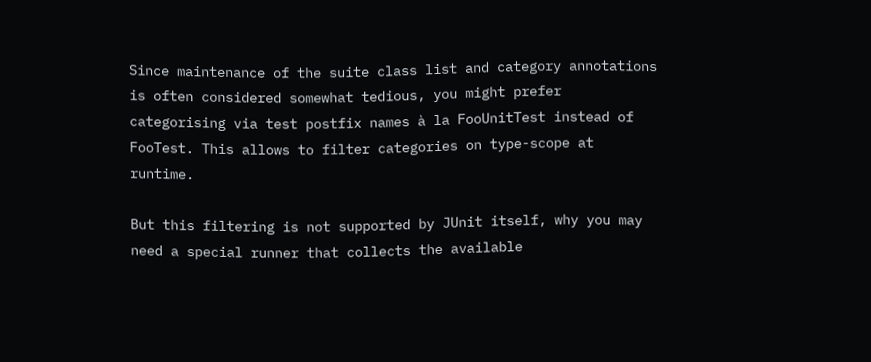Since maintenance of the suite class list and category annotations is often considered somewhat tedious, you might prefer categorising via test postfix names à la FooUnitTest instead of FooTest. This allows to filter categories on type-scope at runtime.

But this filtering is not supported by JUnit itself, why you may need a special runner that collects the available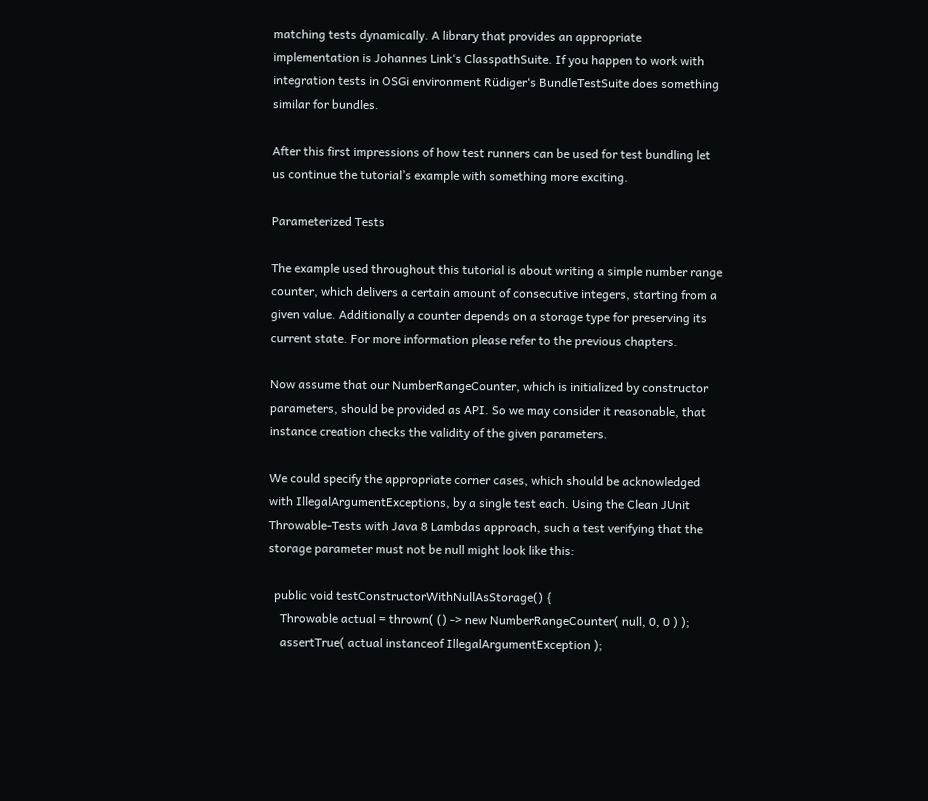matching tests dynamically. A library that provides an appropriate implementation is Johannes Link‘s ClasspathSuite. If you happen to work with integration tests in OSGi environment Rüdiger‘s BundleTestSuite does something similar for bundles.

After this first impressions of how test runners can be used for test bundling let us continue the tutorial’s example with something more exciting.

Parameterized Tests

The example used throughout this tutorial is about writing a simple number range counter, which delivers a certain amount of consecutive integers, starting from a given value. Additionally a counter depends on a storage type for preserving its current state. For more information please refer to the previous chapters.

Now assume that our NumberRangeCounter, which is initialized by constructor parameters, should be provided as API. So we may consider it reasonable, that instance creation checks the validity of the given parameters.

We could specify the appropriate corner cases, which should be acknowledged with IllegalArgumentExceptions, by a single test each. Using the Clean JUnit Throwable-Tests with Java 8 Lambdas approach, such a test verifying that the storage parameter must not be null might look like this:

  public void testConstructorWithNullAsStorage() {
    Throwable actual = thrown( () -> new NumberRangeCounter( null, 0, 0 ) );
    assertTrue( actual instanceof IllegalArgumentException );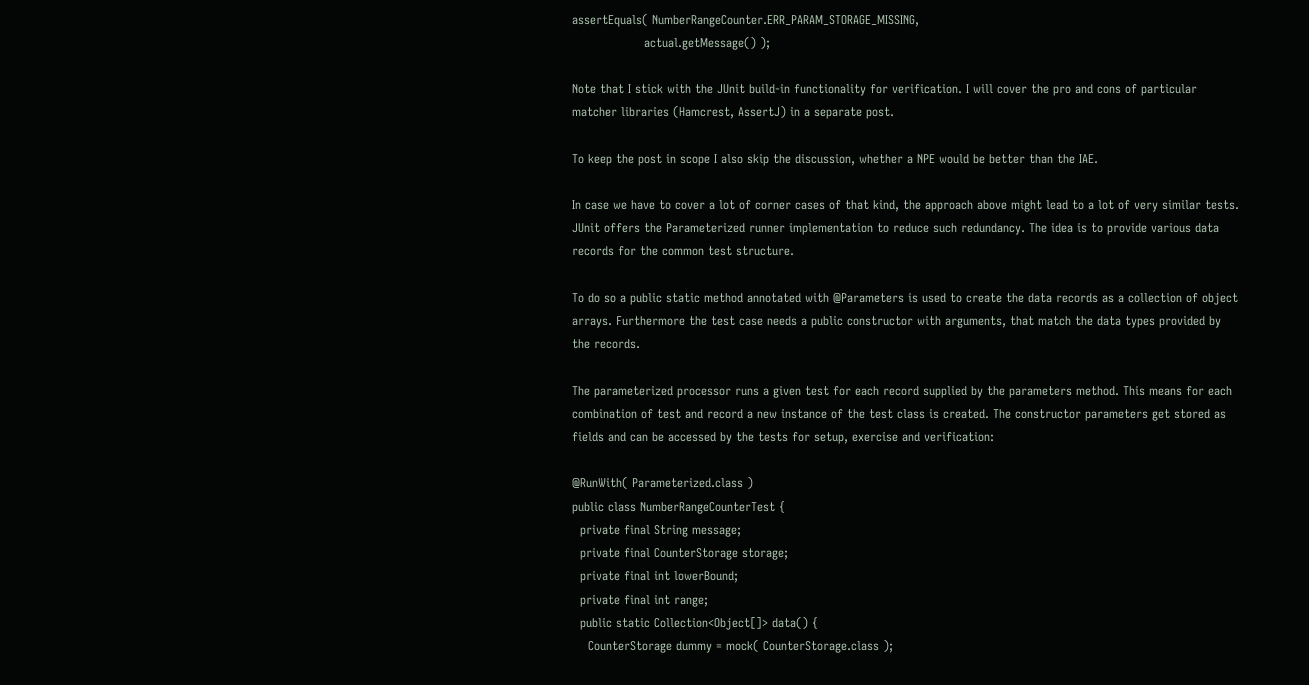assertEquals( NumberRangeCounter.ERR_PARAM_STORAGE_MISSING,
                  actual.getMessage() );

Note that I stick with the JUnit build-in functionality for verification. I will cover the pro and cons of particular matcher libraries (Hamcrest, AssertJ) in a separate post.

To keep the post in scope I also skip the discussion, whether a NPE would be better than the IAE.

In case we have to cover a lot of corner cases of that kind, the approach above might lead to a lot of very similar tests. JUnit offers the Parameterized runner implementation to reduce such redundancy. The idea is to provide various data records for the common test structure.

To do so a public static method annotated with @Parameters is used to create the data records as a collection of object arrays. Furthermore the test case needs a public constructor with arguments, that match the data types provided by the records.

The parameterized processor runs a given test for each record supplied by the parameters method. This means for each combination of test and record a new instance of the test class is created. The constructor parameters get stored as fields and can be accessed by the tests for setup, exercise and verification:

@RunWith( Parameterized.class )
public class NumberRangeCounterTest {
  private final String message;
  private final CounterStorage storage;
  private final int lowerBound;
  private final int range;
  public static Collection<Object[]> data() {
    CounterStorage dummy = mock( CounterStorage.class );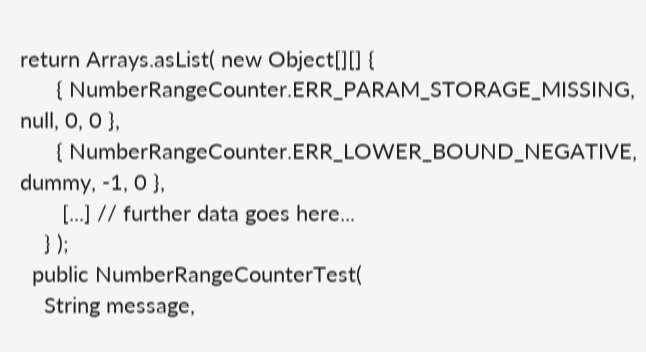return Arrays.asList( new Object[][] {
      { NumberRangeCounter.ERR_PARAM_STORAGE_MISSING, null, 0, 0 },
      { NumberRangeCounter.ERR_LOWER_BOUND_NEGATIVE, dummy, -1, 0 },
       [...] // further data goes here...
    } );
  public NumberRangeCounterTest(
    String message,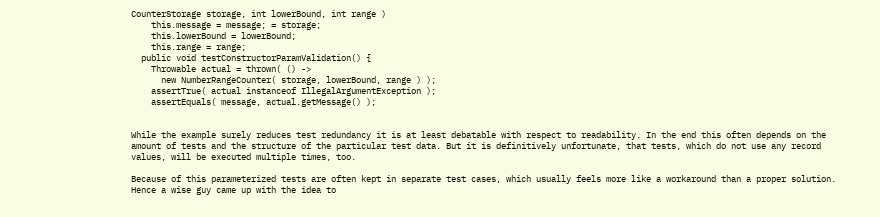CounterStorage storage, int lowerBound, int range )
    this.message = message; = storage;
    this.lowerBound = lowerBound;
    this.range = range;
  public void testConstructorParamValidation() {
    Throwable actual = thrown( () ->
      new NumberRangeCounter( storage, lowerBound, range ) );
    assertTrue( actual instanceof IllegalArgumentException );
    assertEquals( message, actual.getMessage() );


While the example surely reduces test redundancy it is at least debatable with respect to readability. In the end this often depends on the amount of tests and the structure of the particular test data. But it is definitively unfortunate, that tests, which do not use any record values, will be executed multiple times, too.

Because of this parameterized tests are often kept in separate test cases, which usually feels more like a workaround than a proper solution. Hence a wise guy came up with the idea to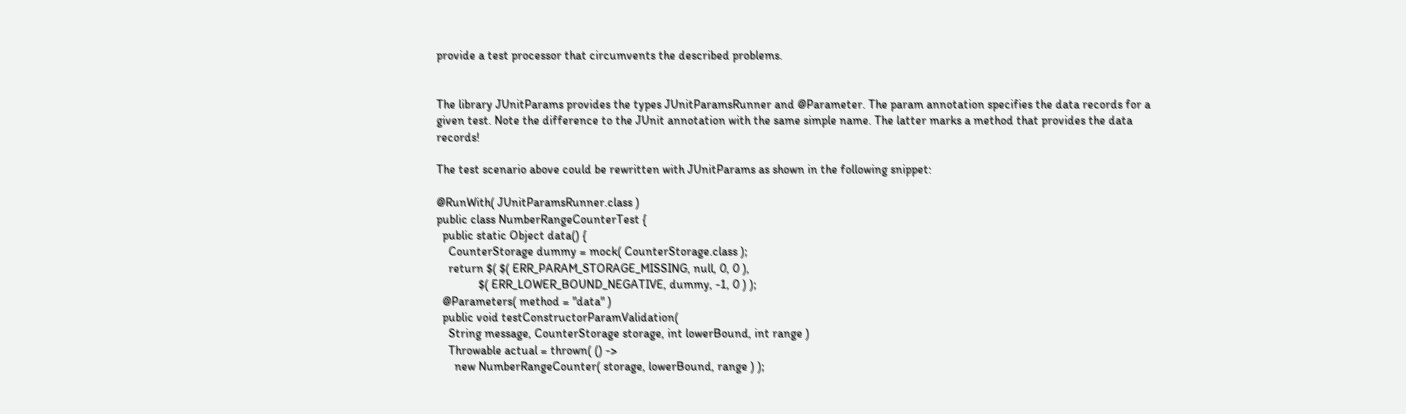provide a test processor that circumvents the described problems.


The library JUnitParams provides the types JUnitParamsRunner and @Parameter. The param annotation specifies the data records for a given test. Note the difference to the JUnit annotation with the same simple name. The latter marks a method that provides the data records!

The test scenario above could be rewritten with JUnitParams as shown in the following snippet:

@RunWith( JUnitParamsRunner.class )
public class NumberRangeCounterTest {
  public static Object data() {
    CounterStorage dummy = mock( CounterStorage.class );
    return $( $( ERR_PARAM_STORAGE_MISSING, null, 0, 0 ),
              $( ERR_LOWER_BOUND_NEGATIVE, dummy, -1, 0 ) );
  @Parameters( method = "data" )
  public void testConstructorParamValidation(
    String message, CounterStorage storage, int lowerBound, int range )
    Throwable actual = thrown( () ->
      new NumberRangeCounter( storage, lowerBound, range ) );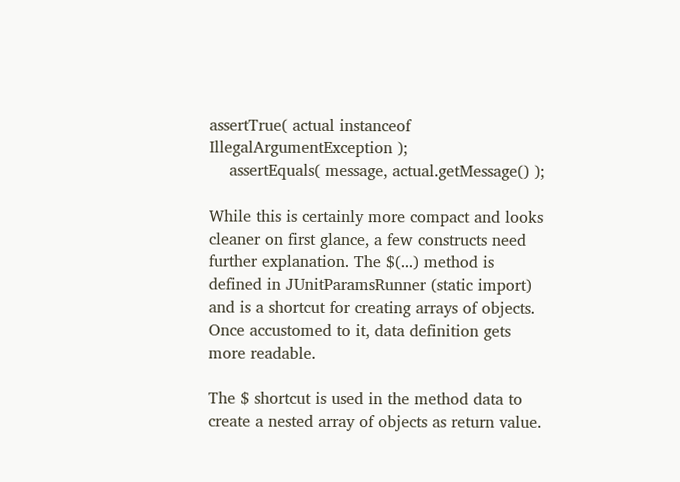assertTrue( actual instanceof IllegalArgumentException );
    assertEquals( message, actual.getMessage() );

While this is certainly more compact and looks cleaner on first glance, a few constructs need further explanation. The $(...) method is defined in JUnitParamsRunner (static import) and is a shortcut for creating arrays of objects. Once accustomed to it, data definition gets more readable.

The $ shortcut is used in the method data to create a nested array of objects as return value.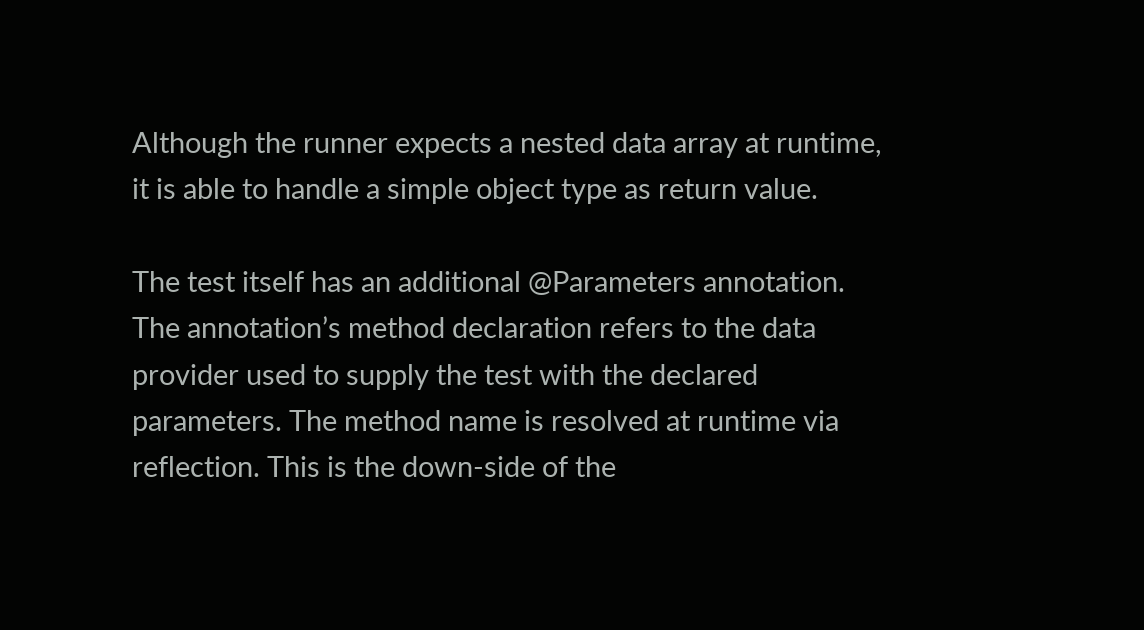Although the runner expects a nested data array at runtime, it is able to handle a simple object type as return value.

The test itself has an additional @Parameters annotation. The annotation’s method declaration refers to the data provider used to supply the test with the declared parameters. The method name is resolved at runtime via reflection. This is the down-side of the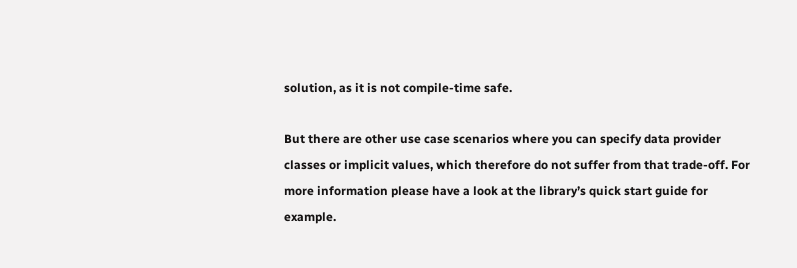solution, as it is not compile-time safe.

But there are other use case scenarios where you can specify data provider classes or implicit values, which therefore do not suffer from that trade-off. For more information please have a look at the library’s quick start guide for example.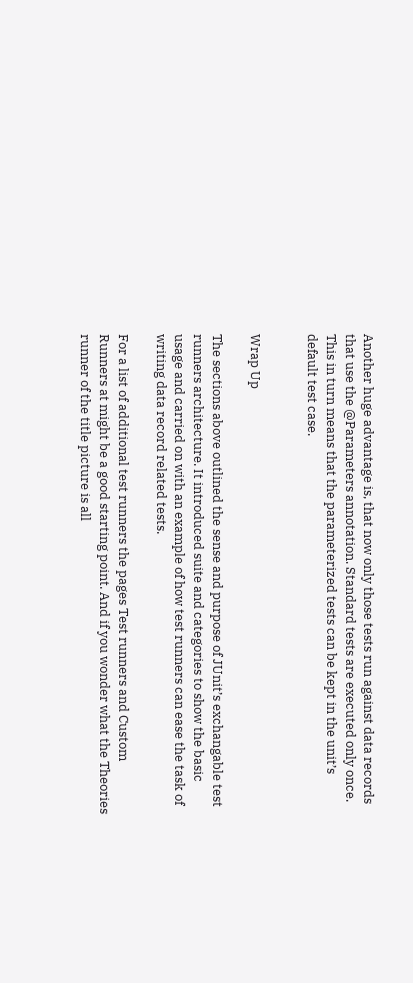Another huge advantage is, that now only those tests run against data records that use the @Parameters annotation. Standard tests are executed only once. This in turn means that the parameterized tests can be kept in the unit’s default test case.


Wrap Up

The sections above outlined the sense and purpose of JUnit’s exchangable test runners architecture. It introduced suite and categories to show the basic usage and carried on with an example of how test runners can ease the task of writing data record related tests.

For a list of additional test runners the pages Test runners and Custom Runners at might be a good starting point. And if you wonder what the Theories runner of the title picture is all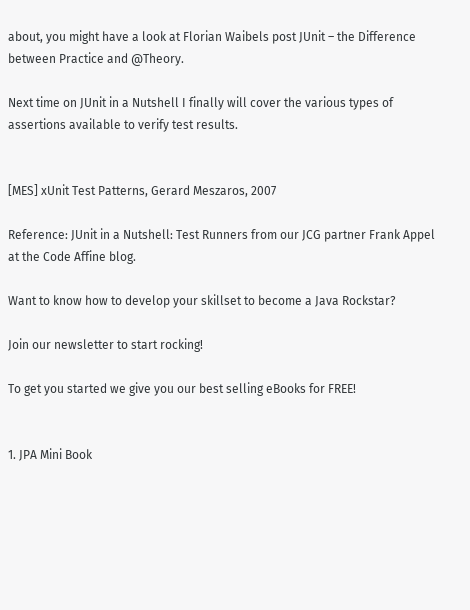about, you might have a look at Florian Waibels post JUnit – the Difference between Practice and @Theory.

Next time on JUnit in a Nutshell I finally will cover the various types of assertions available to verify test results.


[MES] xUnit Test Patterns, Gerard Meszaros, 2007

Reference: JUnit in a Nutshell: Test Runners from our JCG partner Frank Appel at the Code Affine blog.

Want to know how to develop your skillset to become a Java Rockstar?

Join our newsletter to start rocking!

To get you started we give you our best selling eBooks for FREE!


1. JPA Mini Book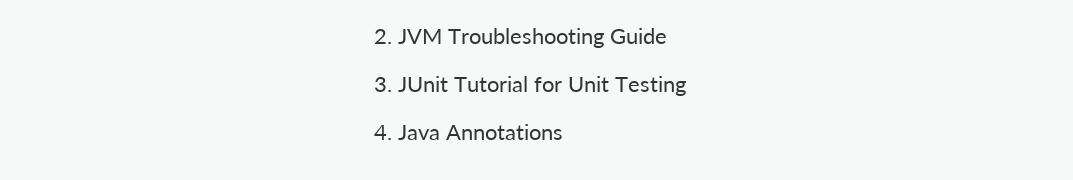2. JVM Troubleshooting Guide

3. JUnit Tutorial for Unit Testing

4. Java Annotations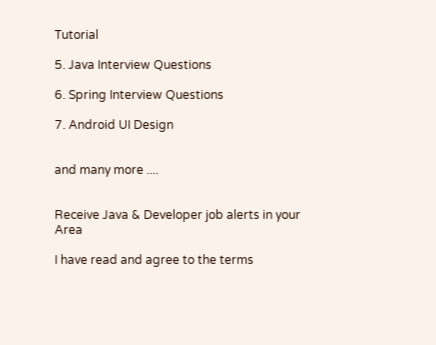Tutorial

5. Java Interview Questions

6. Spring Interview Questions

7. Android UI Design


and many more ....


Receive Java & Developer job alerts in your Area

I have read and agree to the terms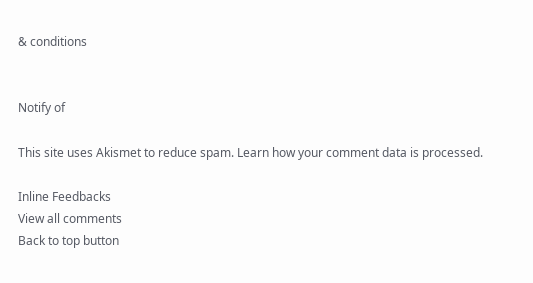& conditions


Notify of

This site uses Akismet to reduce spam. Learn how your comment data is processed.

Inline Feedbacks
View all comments
Back to top button